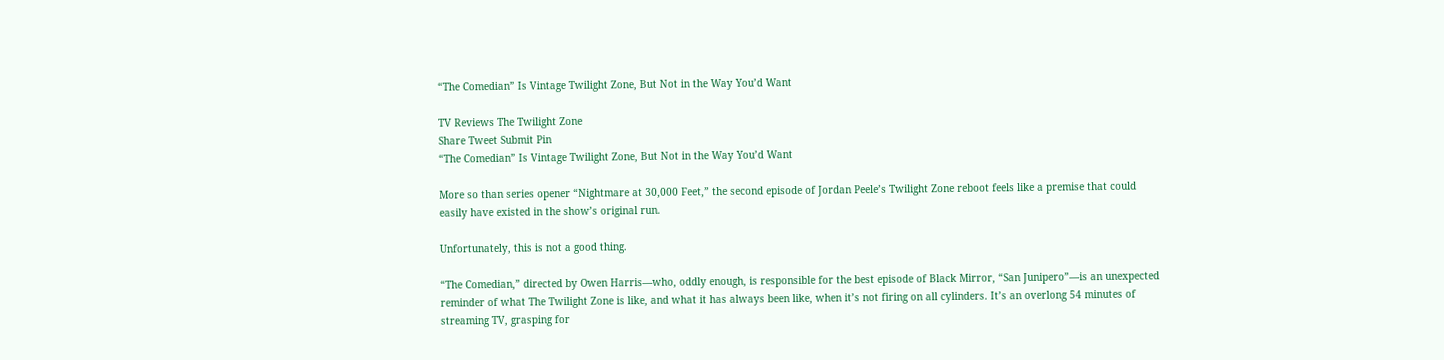“The Comedian” Is Vintage Twilight Zone, But Not in the Way You’d Want

TV Reviews The Twilight Zone
Share Tweet Submit Pin
“The Comedian” Is Vintage Twilight Zone, But Not in the Way You’d Want

More so than series opener “Nightmare at 30,000 Feet,” the second episode of Jordan Peele’s Twilight Zone reboot feels like a premise that could easily have existed in the show’s original run.

Unfortunately, this is not a good thing.

“The Comedian,” directed by Owen Harris—who, oddly enough, is responsible for the best episode of Black Mirror, “San Junipero”—is an unexpected reminder of what The Twilight Zone is like, and what it has always been like, when it’s not firing on all cylinders. It’s an overlong 54 minutes of streaming TV, grasping for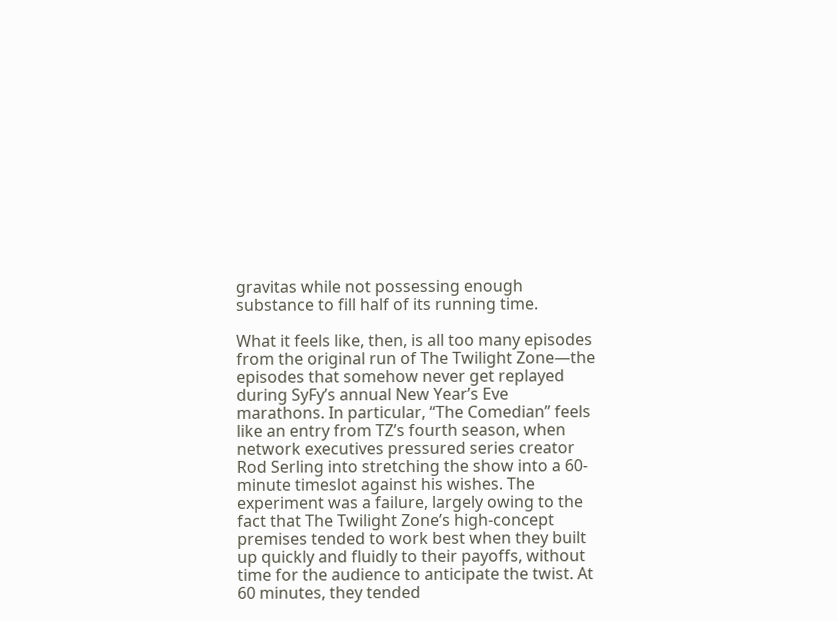gravitas while not possessing enough substance to fill half of its running time.

What it feels like, then, is all too many episodes from the original run of The Twilight Zone—the episodes that somehow never get replayed during SyFy’s annual New Year’s Eve marathons. In particular, “The Comedian” feels like an entry from TZ’s fourth season, when network executives pressured series creator Rod Serling into stretching the show into a 60-minute timeslot against his wishes. The experiment was a failure, largely owing to the fact that The Twilight Zone’s high-concept premises tended to work best when they built up quickly and fluidly to their payoffs, without time for the audience to anticipate the twist. At 60 minutes, they tended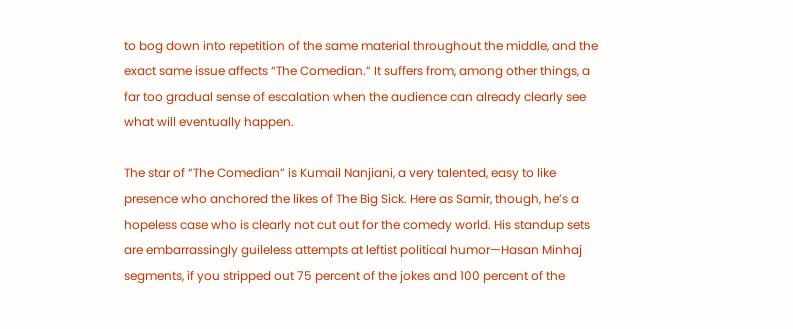to bog down into repetition of the same material throughout the middle, and the exact same issue affects “The Comedian.” It suffers from, among other things, a far too gradual sense of escalation when the audience can already clearly see what will eventually happen.

The star of “The Comedian” is Kumail Nanjiani, a very talented, easy to like presence who anchored the likes of The Big Sick. Here as Samir, though, he’s a hopeless case who is clearly not cut out for the comedy world. His standup sets are embarrassingly guileless attempts at leftist political humor—Hasan Minhaj segments, if you stripped out 75 percent of the jokes and 100 percent of the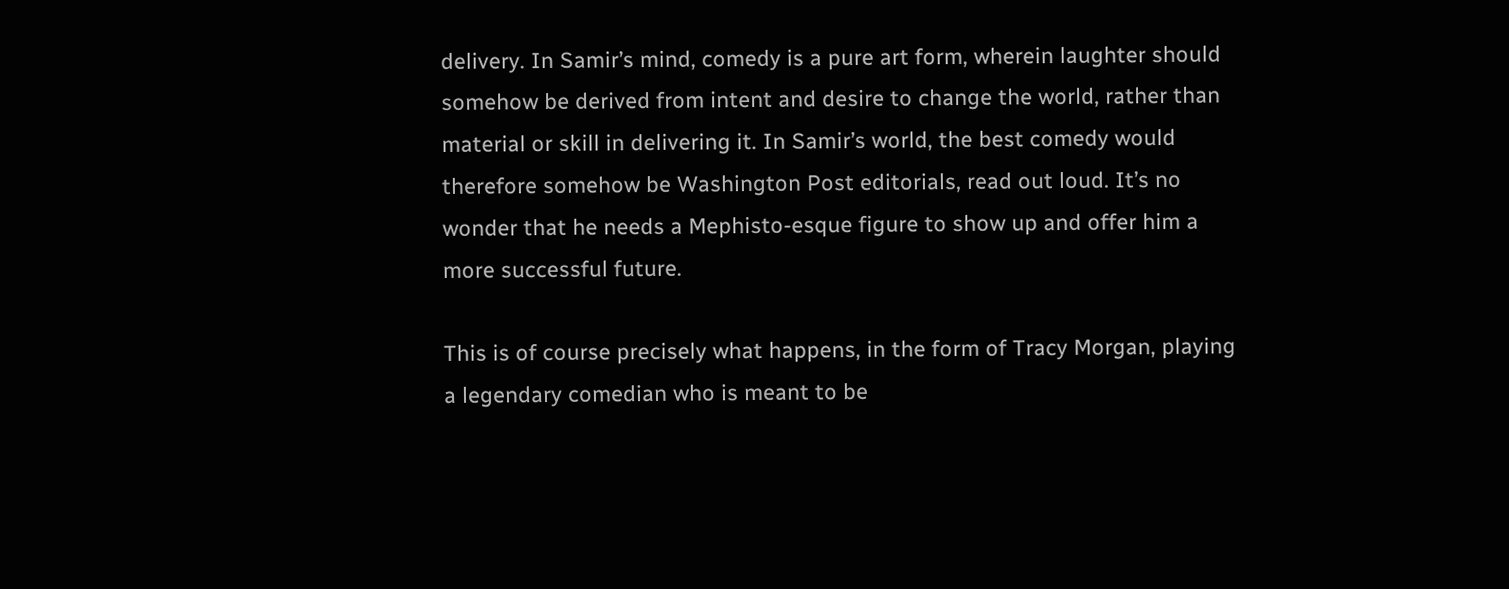delivery. In Samir’s mind, comedy is a pure art form, wherein laughter should somehow be derived from intent and desire to change the world, rather than material or skill in delivering it. In Samir’s world, the best comedy would therefore somehow be Washington Post editorials, read out loud. It’s no wonder that he needs a Mephisto-esque figure to show up and offer him a more successful future.

This is of course precisely what happens, in the form of Tracy Morgan, playing a legendary comedian who is meant to be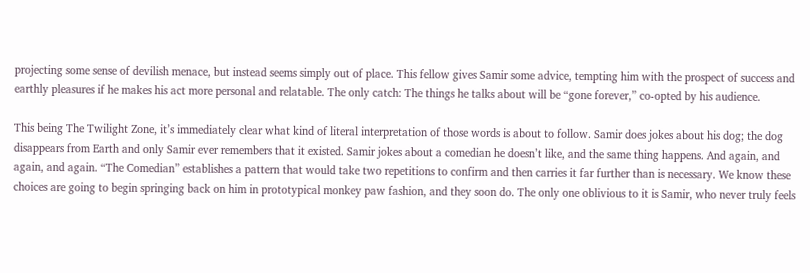projecting some sense of devilish menace, but instead seems simply out of place. This fellow gives Samir some advice, tempting him with the prospect of success and earthly pleasures if he makes his act more personal and relatable. The only catch: The things he talks about will be “gone forever,” co-opted by his audience.

This being The Twilight Zone, it’s immediately clear what kind of literal interpretation of those words is about to follow. Samir does jokes about his dog; the dog disappears from Earth and only Samir ever remembers that it existed. Samir jokes about a comedian he doesn’t like, and the same thing happens. And again, and again, and again. “The Comedian” establishes a pattern that would take two repetitions to confirm and then carries it far further than is necessary. We know these choices are going to begin springing back on him in prototypical monkey paw fashion, and they soon do. The only one oblivious to it is Samir, who never truly feels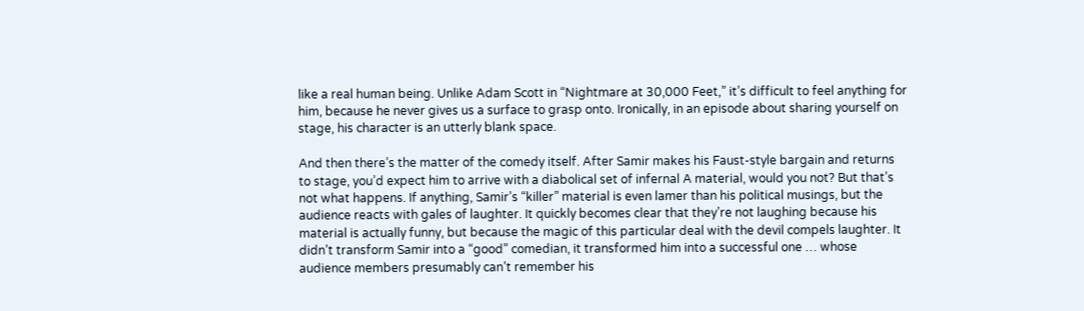like a real human being. Unlike Adam Scott in “Nightmare at 30,000 Feet,” it’s difficult to feel anything for him, because he never gives us a surface to grasp onto. Ironically, in an episode about sharing yourself on stage, his character is an utterly blank space.

And then there’s the matter of the comedy itself. After Samir makes his Faust-style bargain and returns to stage, you’d expect him to arrive with a diabolical set of infernal A material, would you not? But that’s not what happens. If anything, Samir’s “killer” material is even lamer than his political musings, but the audience reacts with gales of laughter. It quickly becomes clear that they’re not laughing because his material is actually funny, but because the magic of this particular deal with the devil compels laughter. It didn’t transform Samir into a “good” comedian, it transformed him into a successful one … whose audience members presumably can’t remember his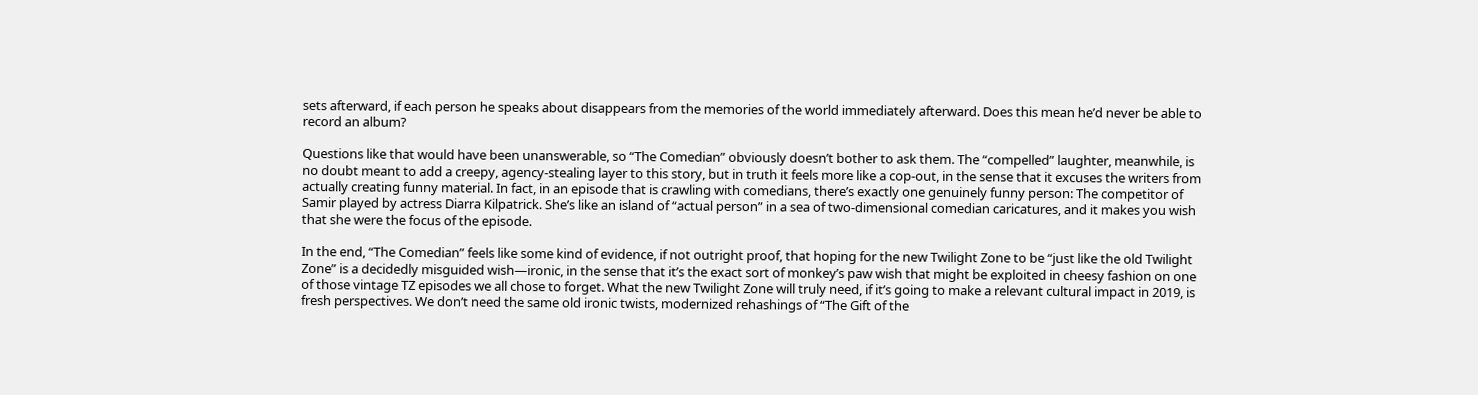sets afterward, if each person he speaks about disappears from the memories of the world immediately afterward. Does this mean he’d never be able to record an album?

Questions like that would have been unanswerable, so “The Comedian” obviously doesn’t bother to ask them. The “compelled” laughter, meanwhile, is no doubt meant to add a creepy, agency-stealing layer to this story, but in truth it feels more like a cop-out, in the sense that it excuses the writers from actually creating funny material. In fact, in an episode that is crawling with comedians, there’s exactly one genuinely funny person: The competitor of Samir played by actress Diarra Kilpatrick. She’s like an island of “actual person” in a sea of two-dimensional comedian caricatures, and it makes you wish that she were the focus of the episode.

In the end, “The Comedian” feels like some kind of evidence, if not outright proof, that hoping for the new Twilight Zone to be “just like the old Twilight Zone” is a decidedly misguided wish—ironic, in the sense that it’s the exact sort of monkey’s paw wish that might be exploited in cheesy fashion on one of those vintage TZ episodes we all chose to forget. What the new Twilight Zone will truly need, if it’s going to make a relevant cultural impact in 2019, is fresh perspectives. We don’t need the same old ironic twists, modernized rehashings of “The Gift of the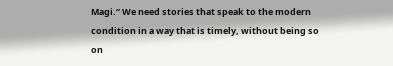Magi.” We need stories that speak to the modern condition in a way that is timely, without being so on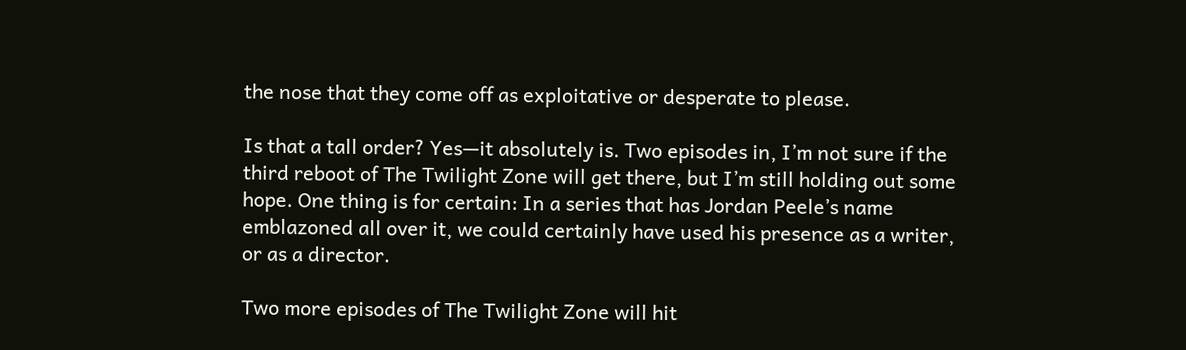the nose that they come off as exploitative or desperate to please.

Is that a tall order? Yes—it absolutely is. Two episodes in, I’m not sure if the third reboot of The Twilight Zone will get there, but I’m still holding out some hope. One thing is for certain: In a series that has Jordan Peele’s name emblazoned all over it, we could certainly have used his presence as a writer, or as a director.

Two more episodes of The Twilight Zone will hit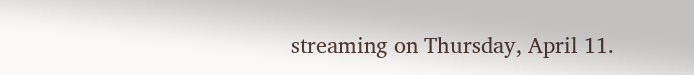streaming on Thursday, April 11.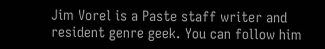Jim Vorel is a Paste staff writer and resident genre geek. You can follow him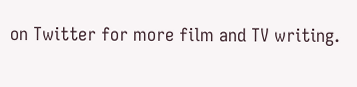on Twitter for more film and TV writing.